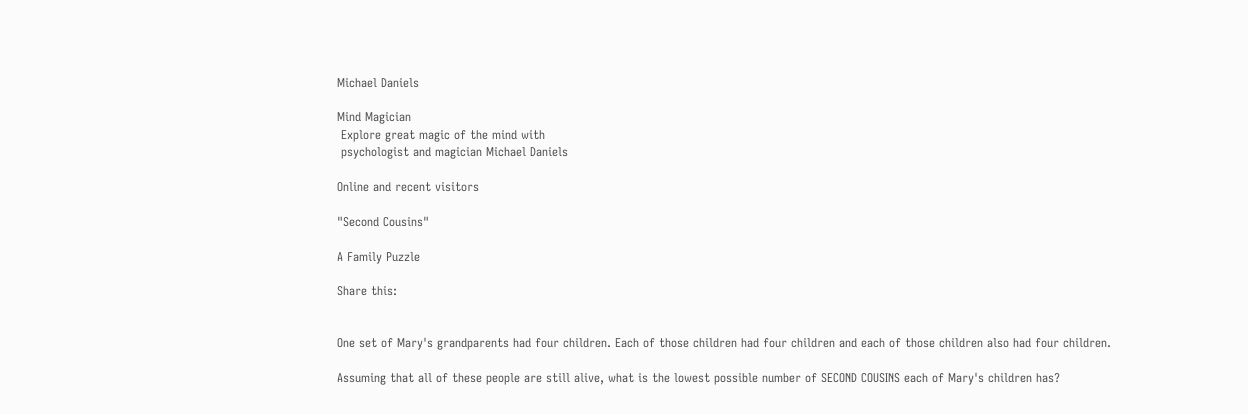Michael Daniels

Mind Magician
 Explore great magic of the mind with
 psychologist and magician Michael Daniels

Online and recent visitors

"Second Cousins"

A Family Puzzle

Share this:


One set of Mary's grandparents had four children. Each of those children had four children and each of those children also had four children.

Assuming that all of these people are still alive, what is the lowest possible number of SECOND COUSINS each of Mary's children has?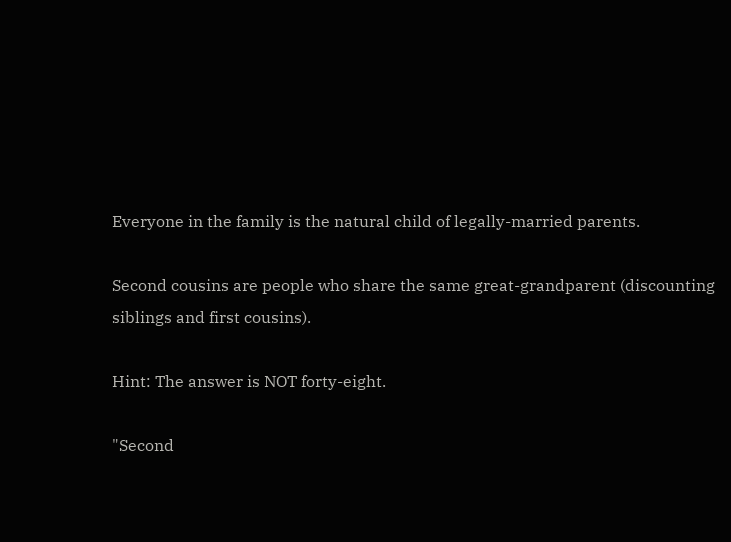Everyone in the family is the natural child of legally-married parents.

Second cousins are people who share the same great-grandparent (discounting siblings and first cousins).

Hint: The answer is NOT forty-eight.

"Second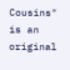Cousins" is an original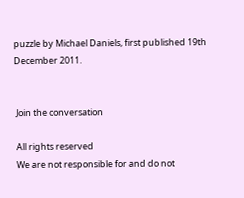puzzle by Michael Daniels, first published 19th December 2011.


 Join the conversation

 All rights reserved
 We are not responsible for and do not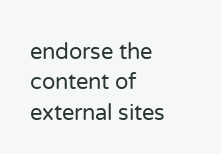endorse the content of external sites